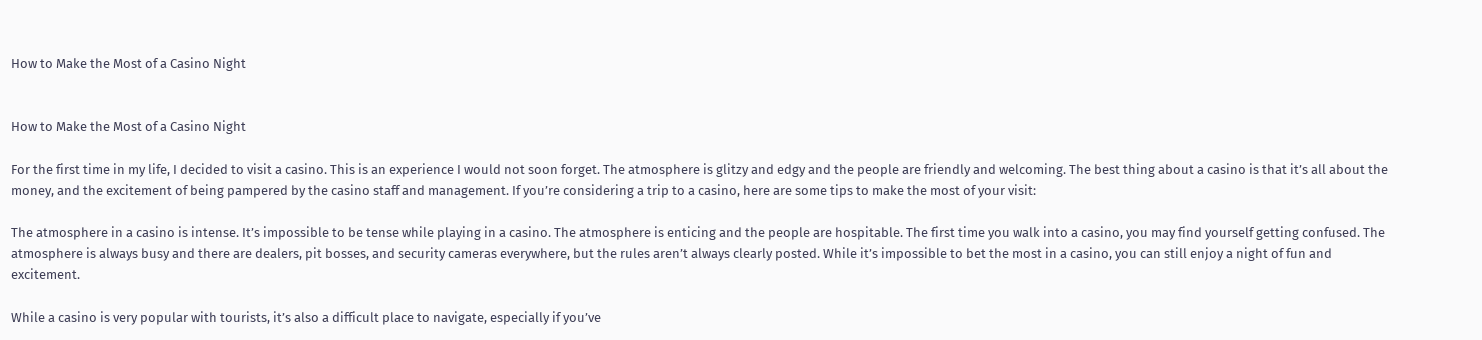How to Make the Most of a Casino Night


How to Make the Most of a Casino Night

For the first time in my life, I decided to visit a casino. This is an experience I would not soon forget. The atmosphere is glitzy and edgy and the people are friendly and welcoming. The best thing about a casino is that it’s all about the money, and the excitement of being pampered by the casino staff and management. If you’re considering a trip to a casino, here are some tips to make the most of your visit:

The atmosphere in a casino is intense. It’s impossible to be tense while playing in a casino. The atmosphere is enticing and the people are hospitable. The first time you walk into a casino, you may find yourself getting confused. The atmosphere is always busy and there are dealers, pit bosses, and security cameras everywhere, but the rules aren’t always clearly posted. While it’s impossible to bet the most in a casino, you can still enjoy a night of fun and excitement.

While a casino is very popular with tourists, it’s also a difficult place to navigate, especially if you’ve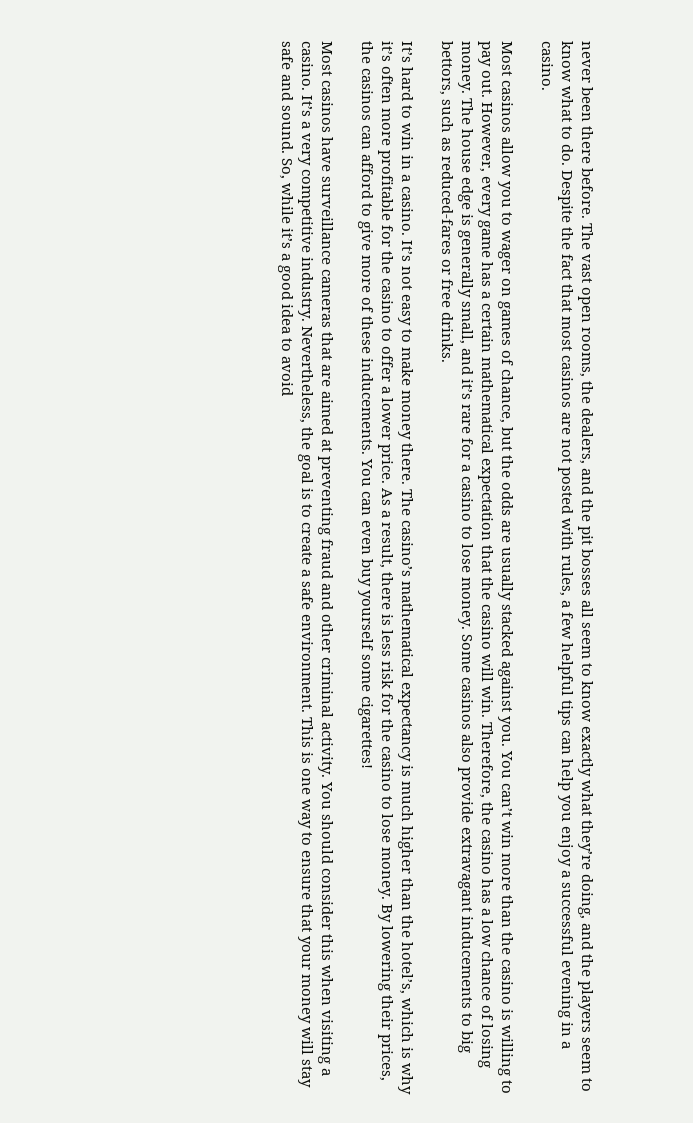never been there before. The vast open rooms, the dealers, and the pit bosses all seem to know exactly what they’re doing, and the players seem to know what to do. Despite the fact that most casinos are not posted with rules, a few helpful tips can help you enjoy a successful evening in a casino.

Most casinos allow you to wager on games of chance, but the odds are usually stacked against you. You can’t win more than the casino is willing to pay out. However, every game has a certain mathematical expectation that the casino will win. Therefore, the casino has a low chance of losing money. The house edge is generally small, and it’s rare for a casino to lose money. Some casinos also provide extravagant inducements to big bettors, such as reduced-fares or free drinks.

It’s hard to win in a casino. It’s not easy to make money there. The casino’s mathematical expectancy is much higher than the hotel’s, which is why it’s often more profitable for the casino to offer a lower price. As a result, there is less risk for the casino to lose money. By lowering their prices, the casinos can afford to give more of these inducements. You can even buy yourself some cigarettes!

Most casinos have surveillance cameras that are aimed at preventing fraud and other criminal activity. You should consider this when visiting a casino. It’s a very competitive industry. Nevertheless, the goal is to create a safe environment. This is one way to ensure that your money will stay safe and sound. So, while it’s a good idea to avoid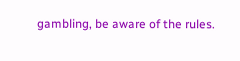gambling, be aware of the rules.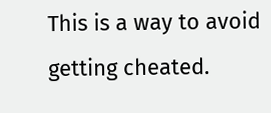This is a way to avoid getting cheated.